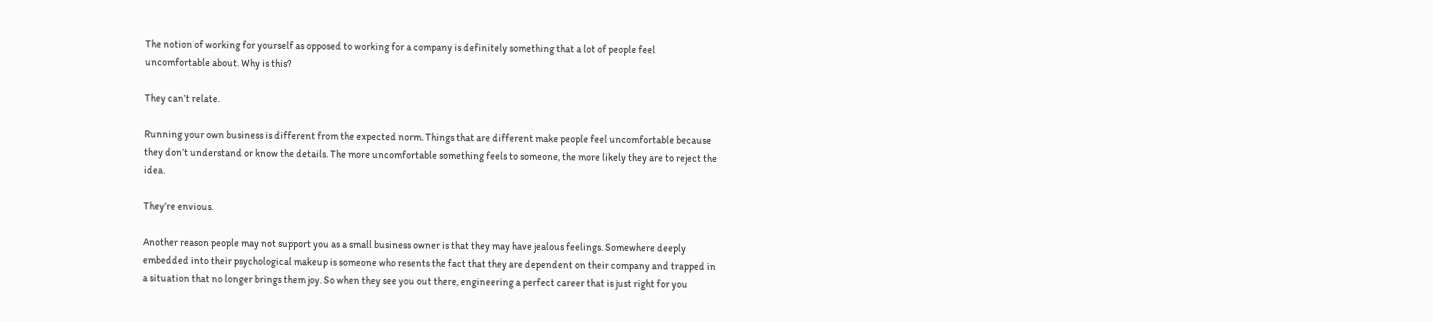The notion of working for yourself as opposed to working for a company is definitely something that a lot of people feel uncomfortable about. Why is this?

They can’t relate.

Running your own business is different from the expected norm. Things that are different make people feel uncomfortable because they don’t understand or know the details. The more uncomfortable something feels to someone, the more likely they are to reject the idea.

They’re envious.

Another reason people may not support you as a small business owner is that they may have jealous feelings. Somewhere deeply embedded into their psychological makeup is someone who resents the fact that they are dependent on their company and trapped in a situation that no longer brings them joy. So when they see you out there, engineering a perfect career that is just right for you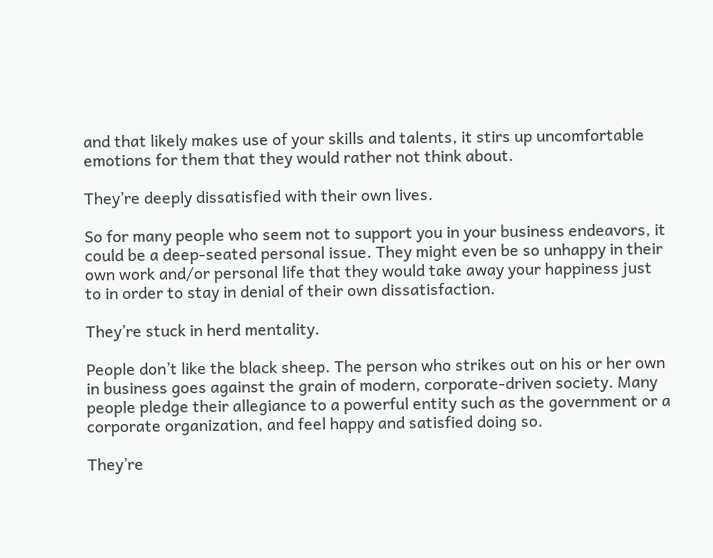and that likely makes use of your skills and talents, it stirs up uncomfortable emotions for them that they would rather not think about.

They’re deeply dissatisfied with their own lives.

So for many people who seem not to support you in your business endeavors, it could be a deep-seated personal issue. They might even be so unhappy in their own work and/or personal life that they would take away your happiness just to in order to stay in denial of their own dissatisfaction.

They’re stuck in herd mentality.

People don’t like the black sheep. The person who strikes out on his or her own in business goes against the grain of modern, corporate-driven society. Many people pledge their allegiance to a powerful entity such as the government or a corporate organization, and feel happy and satisfied doing so.

They’re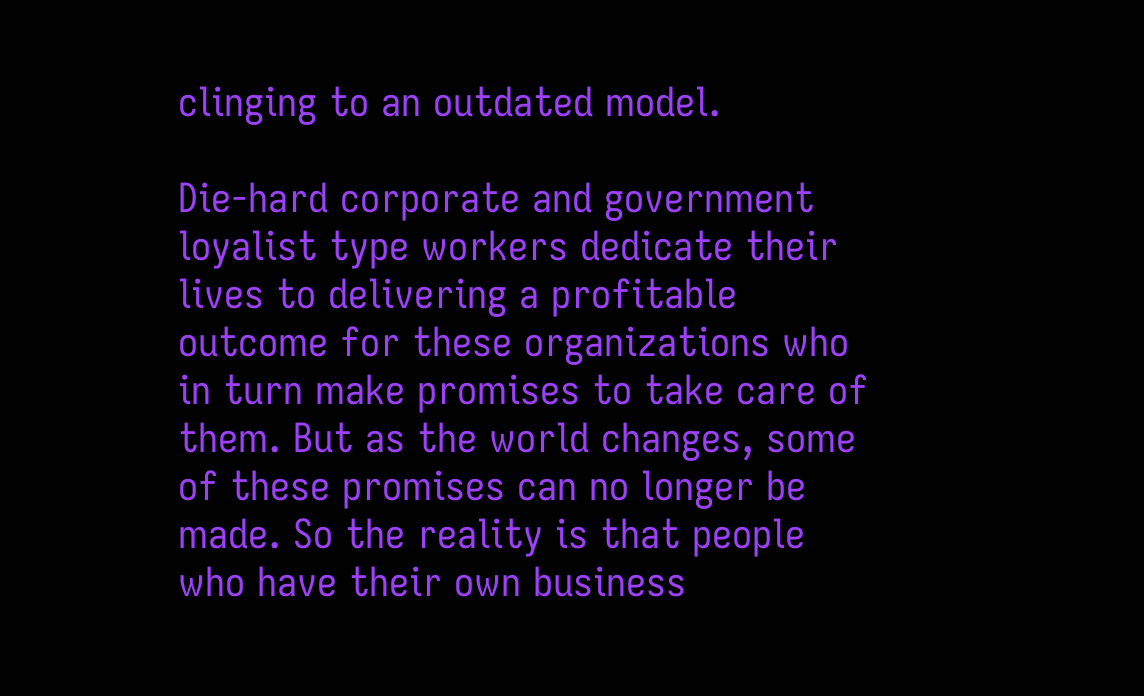clinging to an outdated model.

Die-hard corporate and government loyalist type workers dedicate their lives to delivering a profitable outcome for these organizations who in turn make promises to take care of them. But as the world changes, some of these promises can no longer be made. So the reality is that people who have their own business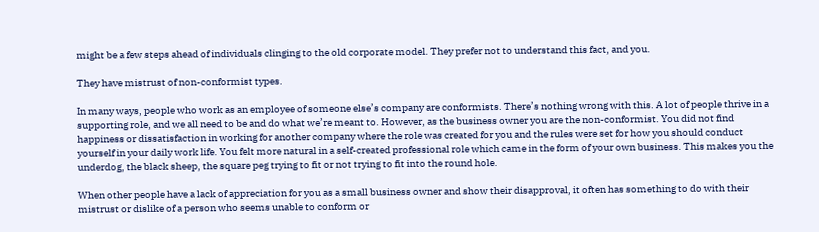might be a few steps ahead of individuals clinging to the old corporate model. They prefer not to understand this fact, and you.

They have mistrust of non-conformist types.

In many ways, people who work as an employee of someone else’s company are conformists. There’s nothing wrong with this. A lot of people thrive in a supporting role, and we all need to be and do what we’re meant to. However, as the business owner you are the non-conformist. You did not find happiness or dissatisfaction in working for another company where the role was created for you and the rules were set for how you should conduct yourself in your daily work life. You felt more natural in a self-created professional role which came in the form of your own business. This makes you the underdog, the black sheep, the square peg trying to fit or not trying to fit into the round hole.

When other people have a lack of appreciation for you as a small business owner and show their disapproval, it often has something to do with their mistrust or dislike of a person who seems unable to conform or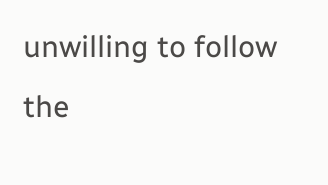unwilling to follow the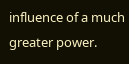influence of a much greater power.